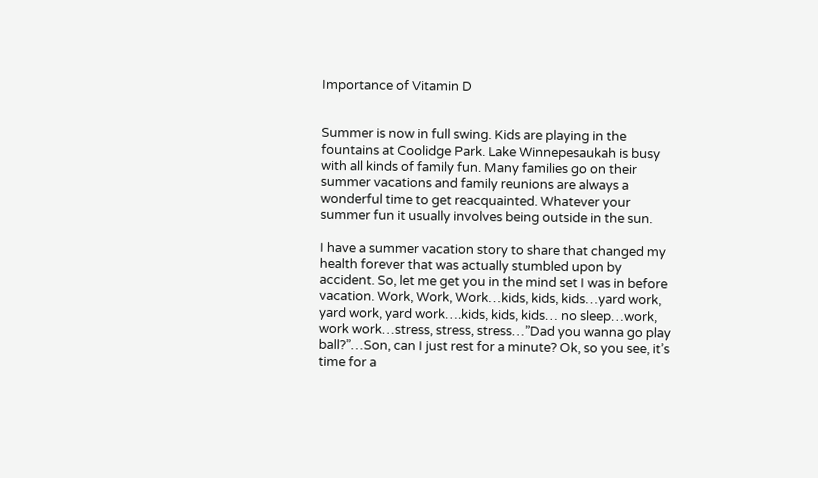Importance of Vitamin D


Summer is now in full swing. Kids are playing in the fountains at Coolidge Park. Lake Winnepesaukah is busy with all kinds of family fun. Many families go on their summer vacations and family reunions are always a wonderful time to get reacquainted. Whatever your summer fun it usually involves being outside in the sun.

I have a summer vacation story to share that changed my health forever that was actually stumbled upon by accident. So, let me get you in the mind set I was in before vacation. Work, Work, Work…kids, kids, kids…yard work, yard work, yard work….kids, kids, kids… no sleep…work, work work…stress, stress, stress…”Dad you wanna go play ball?”…Son, can I just rest for a minute? Ok, so you see, it’s time for a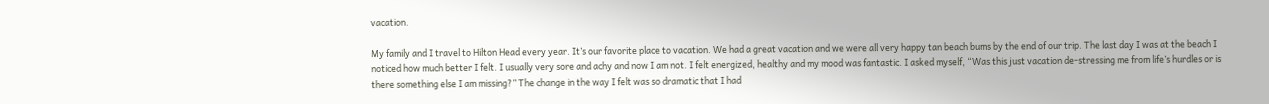vacation.

My family and I travel to Hilton Head every year. It’s our favorite place to vacation. We had a great vacation and we were all very happy tan beach bums by the end of our trip. The last day I was at the beach I noticed how much better I felt. I usually very sore and achy and now I am not. I felt energized, healthy and my mood was fantastic. I asked myself, “Was this just vacation de-stressing me from life’s hurdles or is there something else I am missing?” The change in the way I felt was so dramatic that I had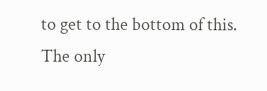to get to the bottom of this. The only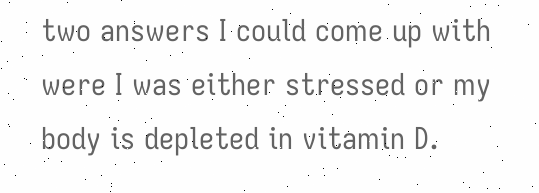two answers I could come up with were I was either stressed or my body is depleted in vitamin D.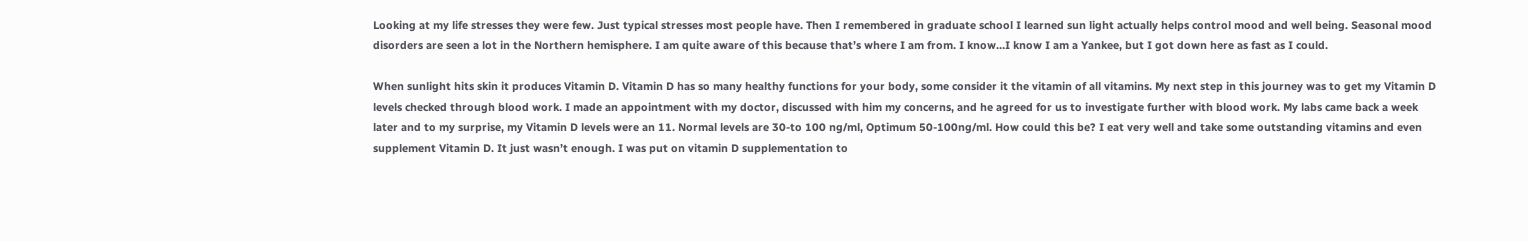Looking at my life stresses they were few. Just typical stresses most people have. Then I remembered in graduate school I learned sun light actually helps control mood and well being. Seasonal mood disorders are seen a lot in the Northern hemisphere. I am quite aware of this because that’s where I am from. I know…I know I am a Yankee, but I got down here as fast as I could.

When sunlight hits skin it produces Vitamin D. Vitamin D has so many healthy functions for your body, some consider it the vitamin of all vitamins. My next step in this journey was to get my Vitamin D levels checked through blood work. I made an appointment with my doctor, discussed with him my concerns, and he agreed for us to investigate further with blood work. My labs came back a week later and to my surprise, my Vitamin D levels were an 11. Normal levels are 30-to 100 ng/ml, Optimum 50-100ng/ml. How could this be? I eat very well and take some outstanding vitamins and even supplement Vitamin D. It just wasn’t enough. I was put on vitamin D supplementation to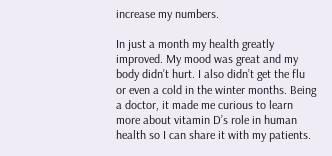increase my numbers.

In just a month my health greatly improved. My mood was great and my body didn’t hurt. I also didn’t get the flu or even a cold in the winter months. Being a doctor, it made me curious to learn more about vitamin D’s role in human health so I can share it with my patients.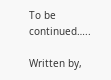To be continued…..

Written by,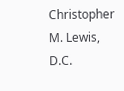Christopher M. Lewis, D.C.